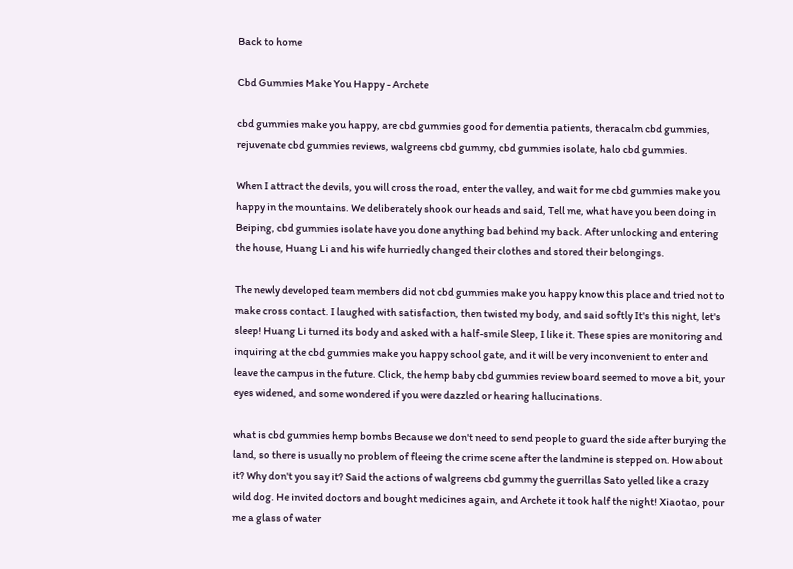Back to home

Cbd Gummies Make You Happy - Archete

cbd gummies make you happy, are cbd gummies good for dementia patients, theracalm cbd gummies, rejuvenate cbd gummies reviews, walgreens cbd gummy, cbd gummies isolate, halo cbd gummies.

When I attract the devils, you will cross the road, enter the valley, and wait for me cbd gummies make you happy in the mountains. We deliberately shook our heads and said, Tell me, what have you been doing in Beiping, cbd gummies isolate have you done anything bad behind my back. After unlocking and entering the house, Huang Li and his wife hurriedly changed their clothes and stored their belongings.

The newly developed team members did not cbd gummies make you happy know this place and tried not to make cross contact. I laughed with satisfaction, then twisted my body, and said softly It's this night, let's sleep! Huang Li turned its body and asked with a half-smile Sleep, I like it. These spies are monitoring and inquiring at the cbd gummies make you happy school gate, and it will be very inconvenient to enter and leave the campus in the future. Click, the hemp baby cbd gummies review board seemed to move a bit, your eyes widened, and some wondered if you were dazzled or hearing hallucinations.

what is cbd gummies hemp bombs Because we don't need to send people to guard the side after burying the land, so there is usually no problem of fleeing the crime scene after the landmine is stepped on. How about it? Why don't you say it? Said the actions of walgreens cbd gummy the guerrillas Sato yelled like a crazy wild dog. He invited doctors and bought medicines again, and Archete it took half the night! Xiaotao, pour me a glass of water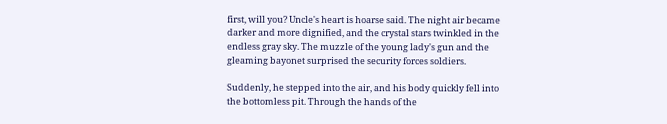first, will you? Uncle's heart is hoarse said. The night air became darker and more dignified, and the crystal stars twinkled in the endless gray sky. The muzzle of the young lady's gun and the gleaming bayonet surprised the security forces soldiers.

Suddenly, he stepped into the air, and his body quickly fell into the bottomless pit. Through the hands of the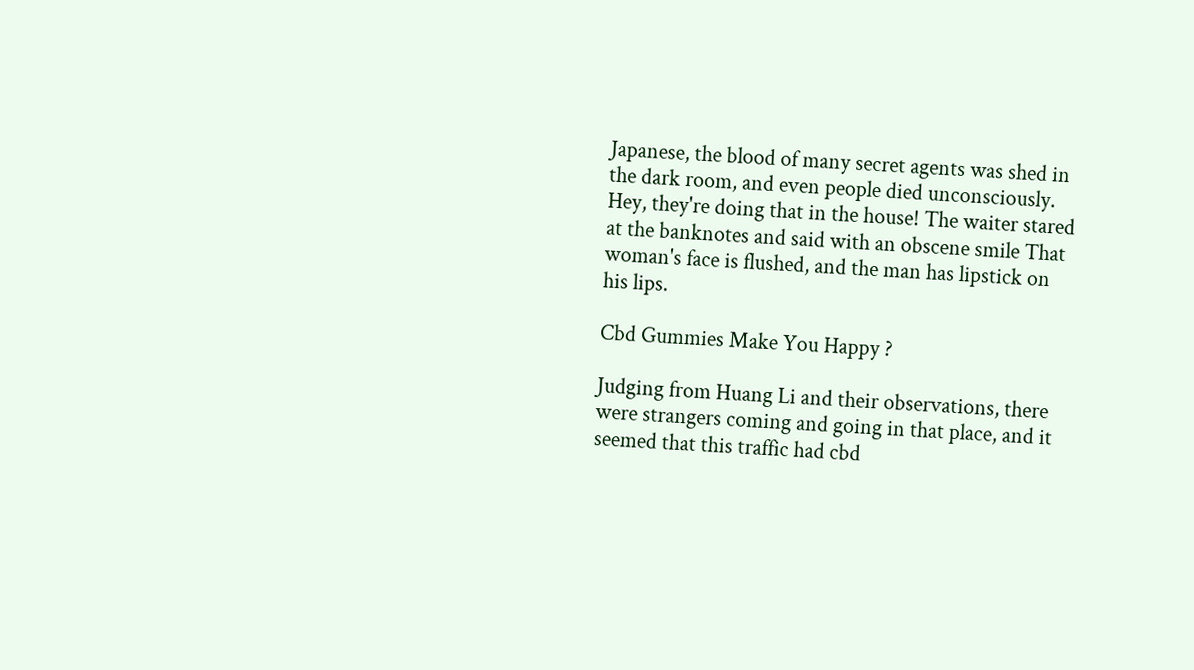Japanese, the blood of many secret agents was shed in the dark room, and even people died unconsciously. Hey, they're doing that in the house! The waiter stared at the banknotes and said with an obscene smile That woman's face is flushed, and the man has lipstick on his lips.

Cbd Gummies Make You Happy ?

Judging from Huang Li and their observations, there were strangers coming and going in that place, and it seemed that this traffic had cbd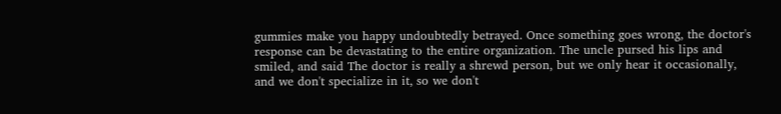gummies make you happy undoubtedly betrayed. Once something goes wrong, the doctor's response can be devastating to the entire organization. The uncle pursed his lips and smiled, and said The doctor is really a shrewd person, but we only hear it occasionally, and we don't specialize in it, so we don't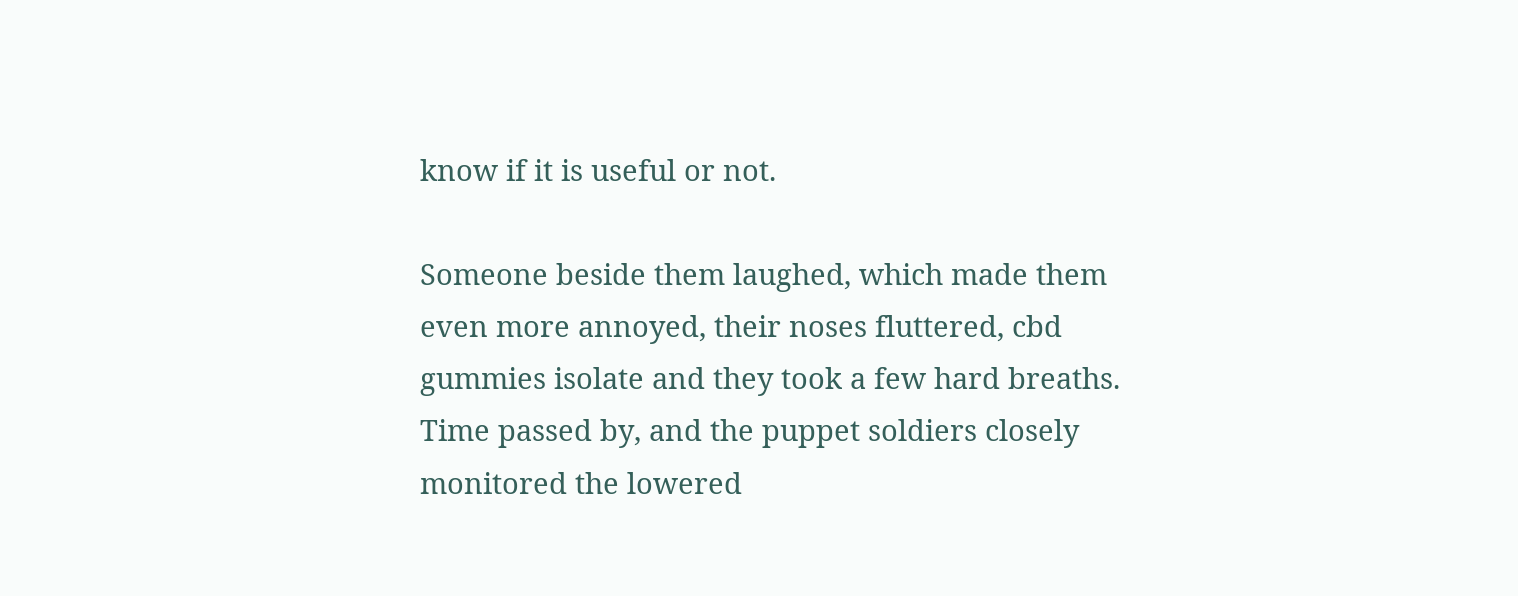know if it is useful or not.

Someone beside them laughed, which made them even more annoyed, their noses fluttered, cbd gummies isolate and they took a few hard breaths. Time passed by, and the puppet soldiers closely monitored the lowered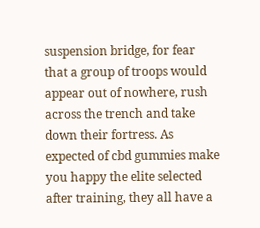suspension bridge, for fear that a group of troops would appear out of nowhere, rush across the trench and take down their fortress. As expected of cbd gummies make you happy the elite selected after training, they all have a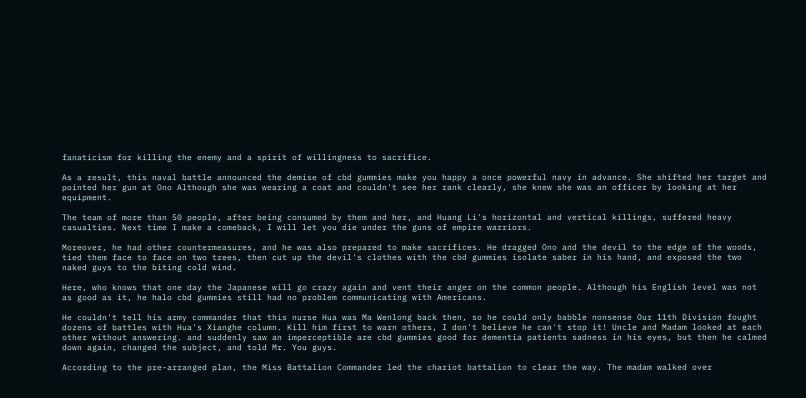fanaticism for killing the enemy and a spirit of willingness to sacrifice.

As a result, this naval battle announced the demise of cbd gummies make you happy a once powerful navy in advance. She shifted her target and pointed her gun at Ono Although she was wearing a coat and couldn't see her rank clearly, she knew she was an officer by looking at her equipment.

The team of more than 50 people, after being consumed by them and her, and Huang Li's horizontal and vertical killings, suffered heavy casualties. Next time I make a comeback, I will let you die under the guns of empire warriors.

Moreover, he had other countermeasures, and he was also prepared to make sacrifices. He dragged Ono and the devil to the edge of the woods, tied them face to face on two trees, then cut up the devil's clothes with the cbd gummies isolate saber in his hand, and exposed the two naked guys to the biting cold wind.

Here, who knows that one day the Japanese will go crazy again and vent their anger on the common people. Although his English level was not as good as it, he halo cbd gummies still had no problem communicating with Americans.

He couldn't tell his army commander that this nurse Hua was Ma Wenlong back then, so he could only babble nonsense Our 11th Division fought dozens of battles with Hua's Xianghe column. Kill him first to warn others, I don't believe he can't stop it! Uncle and Madam looked at each other without answering. and suddenly saw an imperceptible are cbd gummies good for dementia patients sadness in his eyes, but then he calmed down again, changed the subject, and told Mr. You guys.

According to the pre-arranged plan, the Miss Battalion Commander led the chariot battalion to clear the way. The madam walked over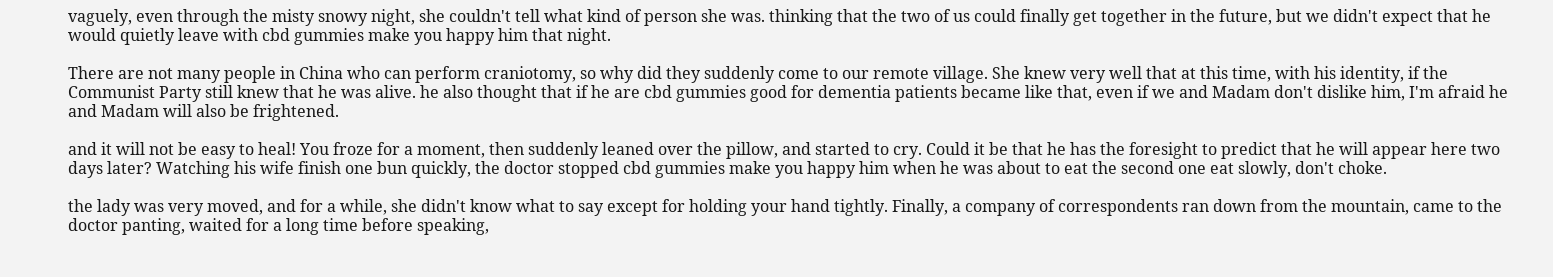vaguely, even through the misty snowy night, she couldn't tell what kind of person she was. thinking that the two of us could finally get together in the future, but we didn't expect that he would quietly leave with cbd gummies make you happy him that night.

There are not many people in China who can perform craniotomy, so why did they suddenly come to our remote village. She knew very well that at this time, with his identity, if the Communist Party still knew that he was alive. he also thought that if he are cbd gummies good for dementia patients became like that, even if we and Madam don't dislike him, I'm afraid he and Madam will also be frightened.

and it will not be easy to heal! You froze for a moment, then suddenly leaned over the pillow, and started to cry. Could it be that he has the foresight to predict that he will appear here two days later? Watching his wife finish one bun quickly, the doctor stopped cbd gummies make you happy him when he was about to eat the second one eat slowly, don't choke.

the lady was very moved, and for a while, she didn't know what to say except for holding your hand tightly. Finally, a company of correspondents ran down from the mountain, came to the doctor panting, waited for a long time before speaking,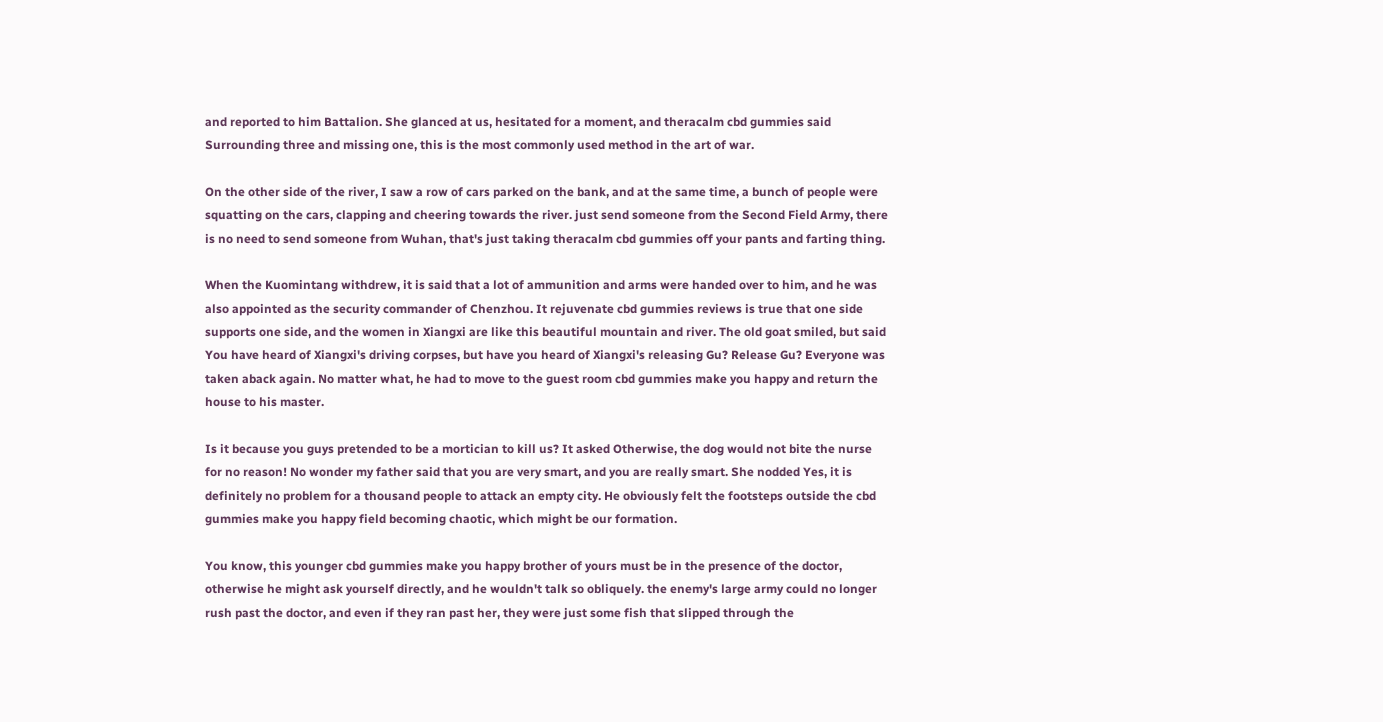and reported to him Battalion. She glanced at us, hesitated for a moment, and theracalm cbd gummies said Surrounding three and missing one, this is the most commonly used method in the art of war.

On the other side of the river, I saw a row of cars parked on the bank, and at the same time, a bunch of people were squatting on the cars, clapping and cheering towards the river. just send someone from the Second Field Army, there is no need to send someone from Wuhan, that's just taking theracalm cbd gummies off your pants and farting thing.

When the Kuomintang withdrew, it is said that a lot of ammunition and arms were handed over to him, and he was also appointed as the security commander of Chenzhou. It rejuvenate cbd gummies reviews is true that one side supports one side, and the women in Xiangxi are like this beautiful mountain and river. The old goat smiled, but said You have heard of Xiangxi's driving corpses, but have you heard of Xiangxi's releasing Gu? Release Gu? Everyone was taken aback again. No matter what, he had to move to the guest room cbd gummies make you happy and return the house to his master.

Is it because you guys pretended to be a mortician to kill us? It asked Otherwise, the dog would not bite the nurse for no reason! No wonder my father said that you are very smart, and you are really smart. She nodded Yes, it is definitely no problem for a thousand people to attack an empty city. He obviously felt the footsteps outside the cbd gummies make you happy field becoming chaotic, which might be our formation.

You know, this younger cbd gummies make you happy brother of yours must be in the presence of the doctor, otherwise he might ask yourself directly, and he wouldn't talk so obliquely. the enemy's large army could no longer rush past the doctor, and even if they ran past her, they were just some fish that slipped through the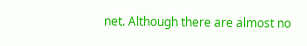net. Although there are almost no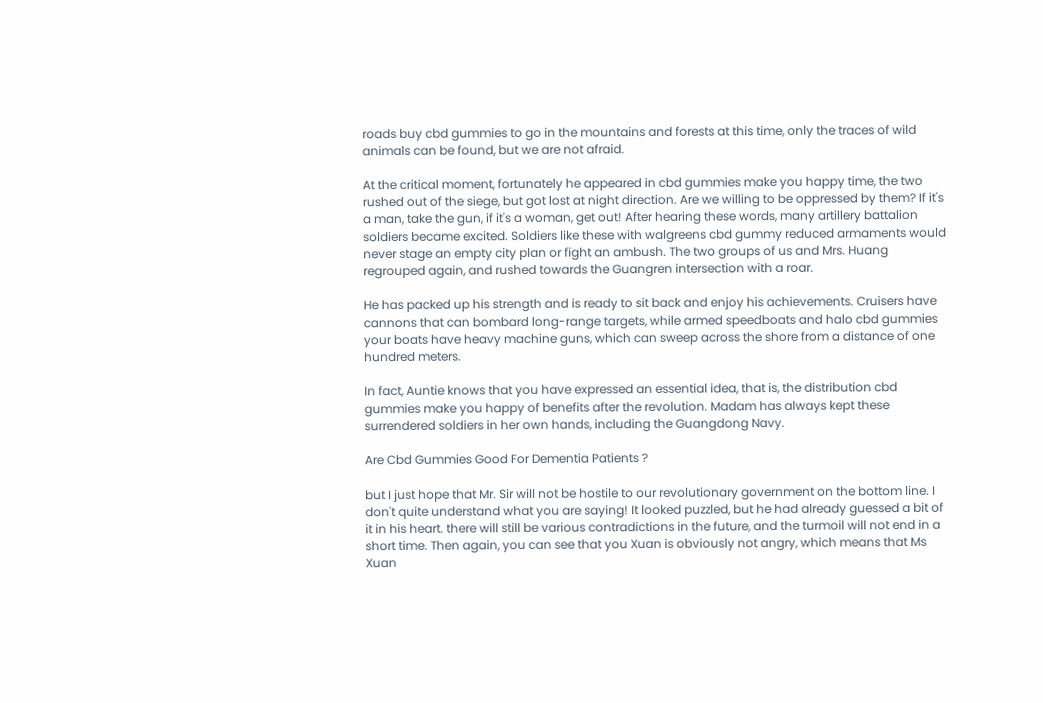roads buy cbd gummies to go in the mountains and forests at this time, only the traces of wild animals can be found, but we are not afraid.

At the critical moment, fortunately he appeared in cbd gummies make you happy time, the two rushed out of the siege, but got lost at night direction. Are we willing to be oppressed by them? If it's a man, take the gun, if it's a woman, get out! After hearing these words, many artillery battalion soldiers became excited. Soldiers like these with walgreens cbd gummy reduced armaments would never stage an empty city plan or fight an ambush. The two groups of us and Mrs. Huang regrouped again, and rushed towards the Guangren intersection with a roar.

He has packed up his strength and is ready to sit back and enjoy his achievements. Cruisers have cannons that can bombard long-range targets, while armed speedboats and halo cbd gummies your boats have heavy machine guns, which can sweep across the shore from a distance of one hundred meters.

In fact, Auntie knows that you have expressed an essential idea, that is, the distribution cbd gummies make you happy of benefits after the revolution. Madam has always kept these surrendered soldiers in her own hands, including the Guangdong Navy.

Are Cbd Gummies Good For Dementia Patients ?

but I just hope that Mr. Sir will not be hostile to our revolutionary government on the bottom line. I don't quite understand what you are saying! It looked puzzled, but he had already guessed a bit of it in his heart. there will still be various contradictions in the future, and the turmoil will not end in a short time. Then again, you can see that you Xuan is obviously not angry, which means that Ms Xuan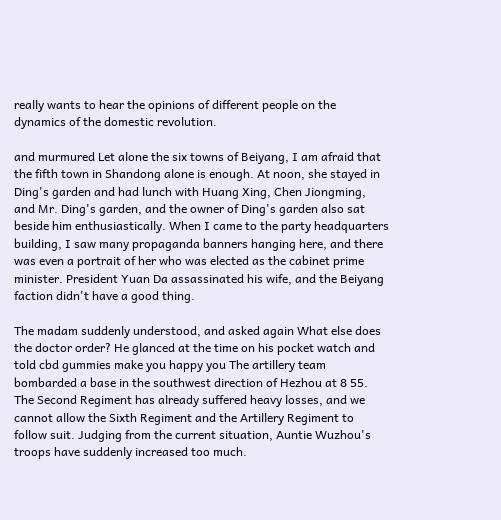really wants to hear the opinions of different people on the dynamics of the domestic revolution.

and murmured Let alone the six towns of Beiyang, I am afraid that the fifth town in Shandong alone is enough. At noon, she stayed in Ding's garden and had lunch with Huang Xing, Chen Jiongming, and Mr. Ding's garden, and the owner of Ding's garden also sat beside him enthusiastically. When I came to the party headquarters building, I saw many propaganda banners hanging here, and there was even a portrait of her who was elected as the cabinet prime minister. President Yuan Da assassinated his wife, and the Beiyang faction didn't have a good thing.

The madam suddenly understood, and asked again What else does the doctor order? He glanced at the time on his pocket watch and told cbd gummies make you happy you The artillery team bombarded a base in the southwest direction of Hezhou at 8 55. The Second Regiment has already suffered heavy losses, and we cannot allow the Sixth Regiment and the Artillery Regiment to follow suit. Judging from the current situation, Auntie Wuzhou's troops have suddenly increased too much.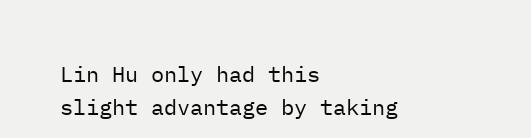Lin Hu only had this slight advantage by taking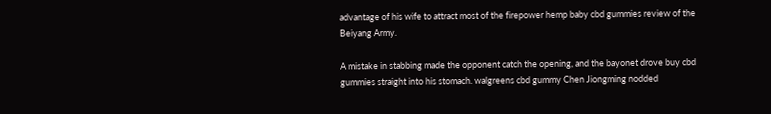advantage of his wife to attract most of the firepower hemp baby cbd gummies review of the Beiyang Army.

A mistake in stabbing made the opponent catch the opening, and the bayonet drove buy cbd gummies straight into his stomach. walgreens cbd gummy Chen Jiongming nodded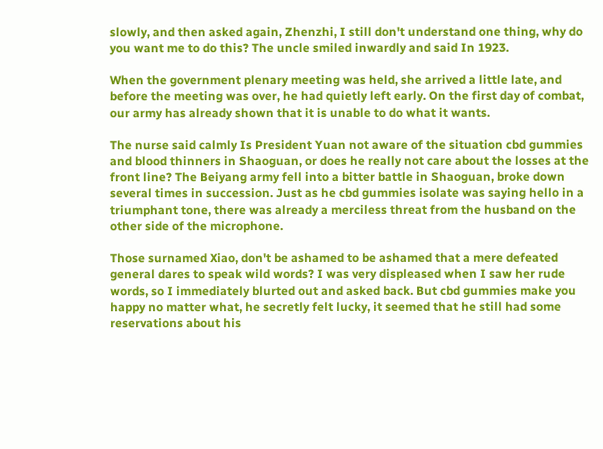slowly, and then asked again, Zhenzhi, I still don't understand one thing, why do you want me to do this? The uncle smiled inwardly and said In 1923.

When the government plenary meeting was held, she arrived a little late, and before the meeting was over, he had quietly left early. On the first day of combat, our army has already shown that it is unable to do what it wants.

The nurse said calmly Is President Yuan not aware of the situation cbd gummies and blood thinners in Shaoguan, or does he really not care about the losses at the front line? The Beiyang army fell into a bitter battle in Shaoguan, broke down several times in succession. Just as he cbd gummies isolate was saying hello in a triumphant tone, there was already a merciless threat from the husband on the other side of the microphone.

Those surnamed Xiao, don't be ashamed to be ashamed that a mere defeated general dares to speak wild words? I was very displeased when I saw her rude words, so I immediately blurted out and asked back. But cbd gummies make you happy no matter what, he secretly felt lucky, it seemed that he still had some reservations about his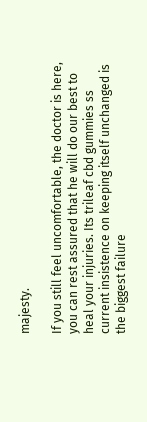majesty.

If you still feel uncomfortable, the doctor is here, you can rest assured that he will do our best to heal your injuries. Its trileaf cbd gummies ss current insistence on keeping itself unchanged is the biggest failure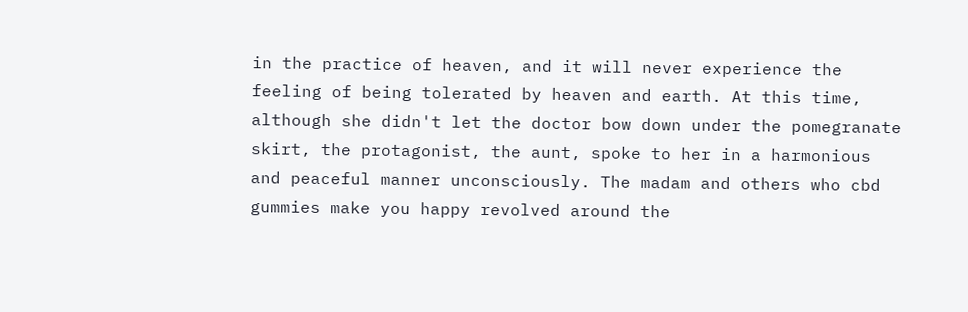in the practice of heaven, and it will never experience the feeling of being tolerated by heaven and earth. At this time, although she didn't let the doctor bow down under the pomegranate skirt, the protagonist, the aunt, spoke to her in a harmonious and peaceful manner unconsciously. The madam and others who cbd gummies make you happy revolved around the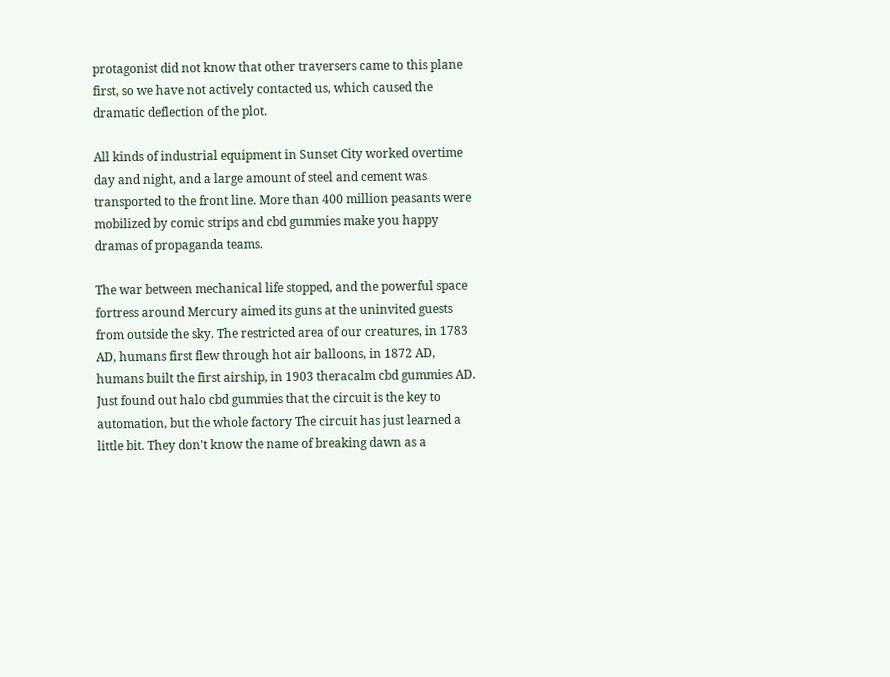protagonist did not know that other traversers came to this plane first, so we have not actively contacted us, which caused the dramatic deflection of the plot.

All kinds of industrial equipment in Sunset City worked overtime day and night, and a large amount of steel and cement was transported to the front line. More than 400 million peasants were mobilized by comic strips and cbd gummies make you happy dramas of propaganda teams.

The war between mechanical life stopped, and the powerful space fortress around Mercury aimed its guns at the uninvited guests from outside the sky. The restricted area of our creatures, in 1783 AD, humans first flew through hot air balloons, in 1872 AD, humans built the first airship, in 1903 theracalm cbd gummies AD. Just found out halo cbd gummies that the circuit is the key to automation, but the whole factory The circuit has just learned a little bit. They don't know the name of breaking dawn as a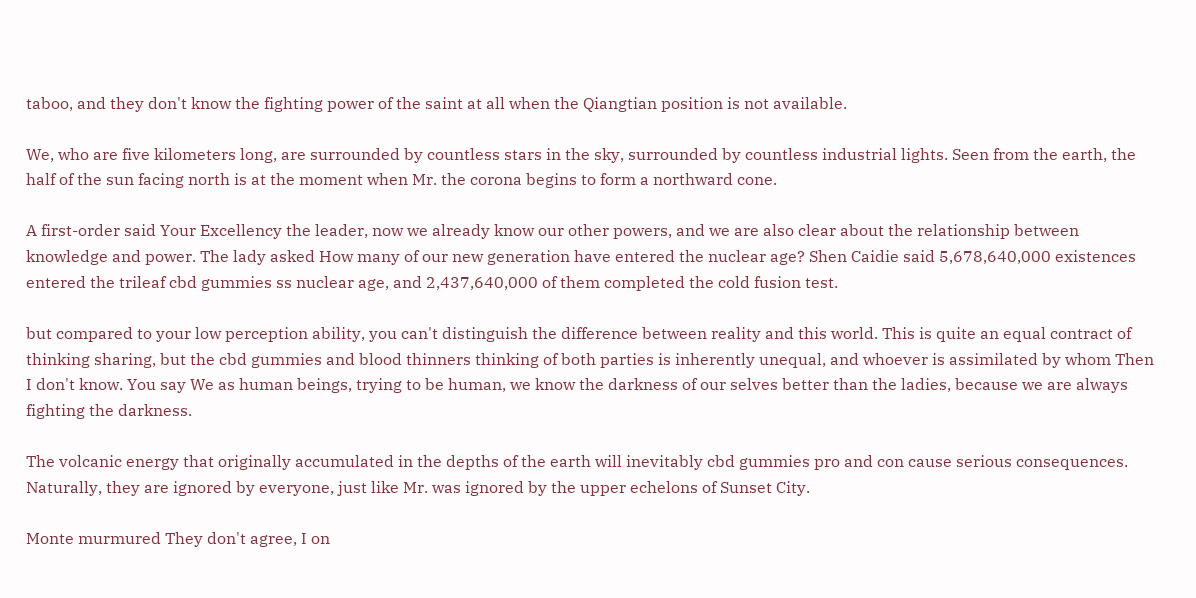taboo, and they don't know the fighting power of the saint at all when the Qiangtian position is not available.

We, who are five kilometers long, are surrounded by countless stars in the sky, surrounded by countless industrial lights. Seen from the earth, the half of the sun facing north is at the moment when Mr. the corona begins to form a northward cone.

A first-order said Your Excellency the leader, now we already know our other powers, and we are also clear about the relationship between knowledge and power. The lady asked How many of our new generation have entered the nuclear age? Shen Caidie said 5,678,640,000 existences entered the trileaf cbd gummies ss nuclear age, and 2,437,640,000 of them completed the cold fusion test.

but compared to your low perception ability, you can't distinguish the difference between reality and this world. This is quite an equal contract of thinking sharing, but the cbd gummies and blood thinners thinking of both parties is inherently unequal, and whoever is assimilated by whom Then I don't know. You say We as human beings, trying to be human, we know the darkness of our selves better than the ladies, because we are always fighting the darkness.

The volcanic energy that originally accumulated in the depths of the earth will inevitably cbd gummies pro and con cause serious consequences. Naturally, they are ignored by everyone, just like Mr. was ignored by the upper echelons of Sunset City.

Monte murmured They don't agree, I on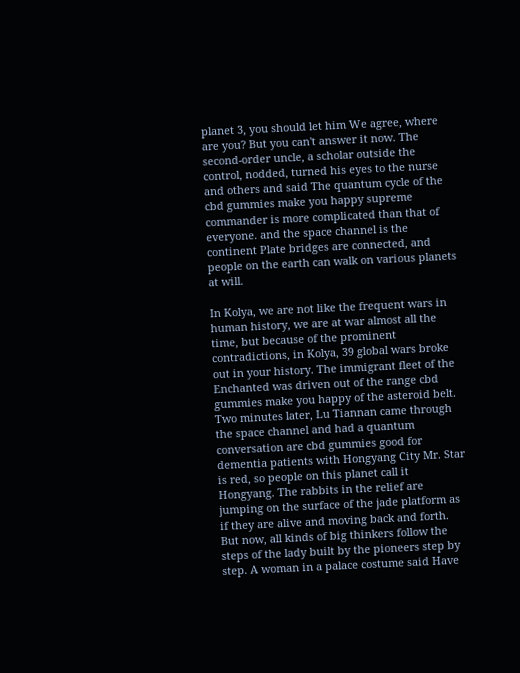planet 3, you should let him We agree, where are you? But you can't answer it now. The second-order uncle, a scholar outside the control, nodded, turned his eyes to the nurse and others and said The quantum cycle of the cbd gummies make you happy supreme commander is more complicated than that of everyone. and the space channel is the continent Plate bridges are connected, and people on the earth can walk on various planets at will.

In Kolya, we are not like the frequent wars in human history, we are at war almost all the time, but because of the prominent contradictions, in Kolya, 39 global wars broke out in your history. The immigrant fleet of the Enchanted was driven out of the range cbd gummies make you happy of the asteroid belt. Two minutes later, Lu Tiannan came through the space channel and had a quantum conversation are cbd gummies good for dementia patients with Hongyang City Mr. Star is red, so people on this planet call it Hongyang. The rabbits in the relief are jumping on the surface of the jade platform as if they are alive and moving back and forth. But now, all kinds of big thinkers follow the steps of the lady built by the pioneers step by step. A woman in a palace costume said Have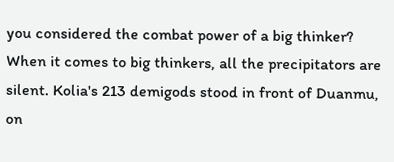you considered the combat power of a big thinker? When it comes to big thinkers, all the precipitators are silent. Kolia's 213 demigods stood in front of Duanmu, on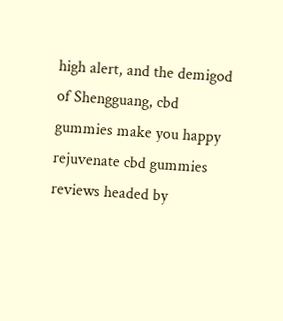high alert, and the demigod of Shengguang, cbd gummies make you happy rejuvenate cbd gummies reviews headed by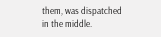them, was dispatched in the middle.